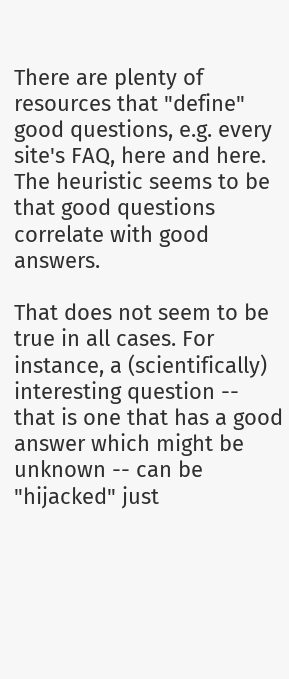There are plenty of resources that "define" good questions, e.g. every site's FAQ, here and here. The heuristic seems to be that good questions correlate with good answers.

That does not seem to be true in all cases. For instance, a (scientifically) interesting question -- that is one that has a good answer which might be unknown -- can be "hijacked" just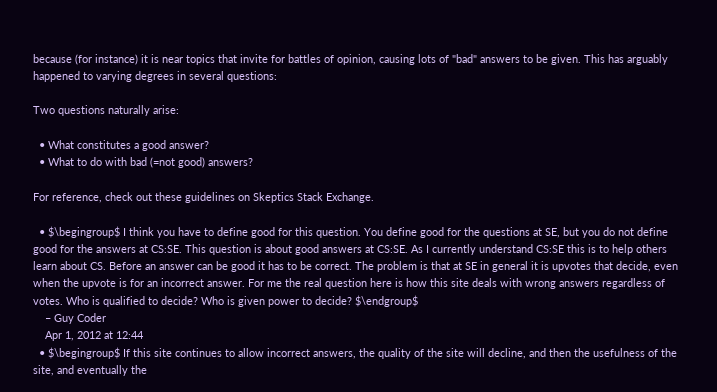because (for instance) it is near topics that invite for battles of opinion, causing lots of "bad" answers to be given. This has arguably happened to varying degrees in several questions:

Two questions naturally arise:

  • What constitutes a good answer?
  • What to do with bad (=not good) answers?

For reference, check out these guidelines on Skeptics Stack Exchange.

  • $\begingroup$ I think you have to define good for this question. You define good for the questions at SE, but you do not define good for the answers at CS:SE. This question is about good answers at CS:SE. As I currently understand CS:SE this is to help others learn about CS. Before an answer can be good it has to be correct. The problem is that at SE in general it is upvotes that decide, even when the upvote is for an incorrect answer. For me the real question here is how this site deals with wrong answers regardless of votes. Who is qualified to decide? Who is given power to decide? $\endgroup$
    – Guy Coder
    Apr 1, 2012 at 12:44
  • $\begingroup$ If this site continues to allow incorrect answers, the quality of the site will decline, and then the usefulness of the site, and eventually the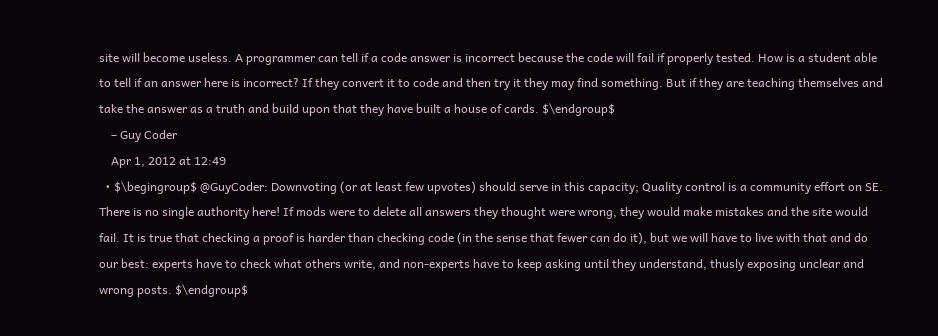site will become useless. A programmer can tell if a code answer is incorrect because the code will fail if properly tested. How is a student able to tell if an answer here is incorrect? If they convert it to code and then try it they may find something. But if they are teaching themselves and take the answer as a truth and build upon that they have built a house of cards. $\endgroup$
    – Guy Coder
    Apr 1, 2012 at 12:49
  • $\begingroup$ @GuyCoder: Downvoting (or at least few upvotes) should serve in this capacity; Quality control is a community effort on SE. There is no single authority here! If mods were to delete all answers they thought were wrong, they would make mistakes and the site would fail. It is true that checking a proof is harder than checking code (in the sense that fewer can do it), but we will have to live with that and do our best: experts have to check what others write, and non-experts have to keep asking until they understand, thusly exposing unclear and wrong posts. $\endgroup$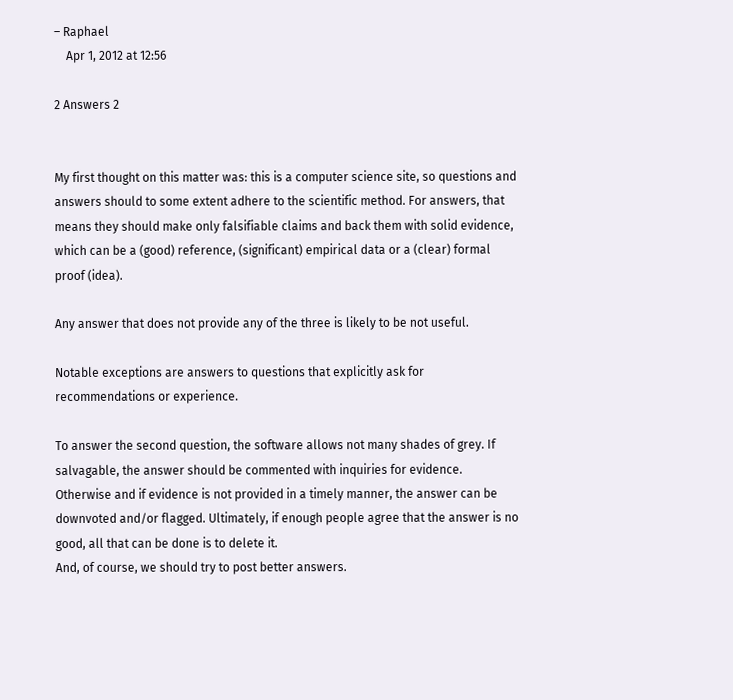– Raphael
    Apr 1, 2012 at 12:56

2 Answers 2


My first thought on this matter was: this is a computer science site, so questions and answers should to some extent adhere to the scientific method. For answers, that means they should make only falsifiable claims and back them with solid evidence, which can be a (good) reference, (significant) empirical data or a (clear) formal proof (idea).

Any answer that does not provide any of the three is likely to be not useful.

Notable exceptions are answers to questions that explicitly ask for recommendations or experience.

To answer the second question, the software allows not many shades of grey. If salvagable, the answer should be commented with inquiries for evidence. Otherwise and if evidence is not provided in a timely manner, the answer can be downvoted and/or flagged. Ultimately, if enough people agree that the answer is no good, all that can be done is to delete it.
And, of course, we should try to post better answers.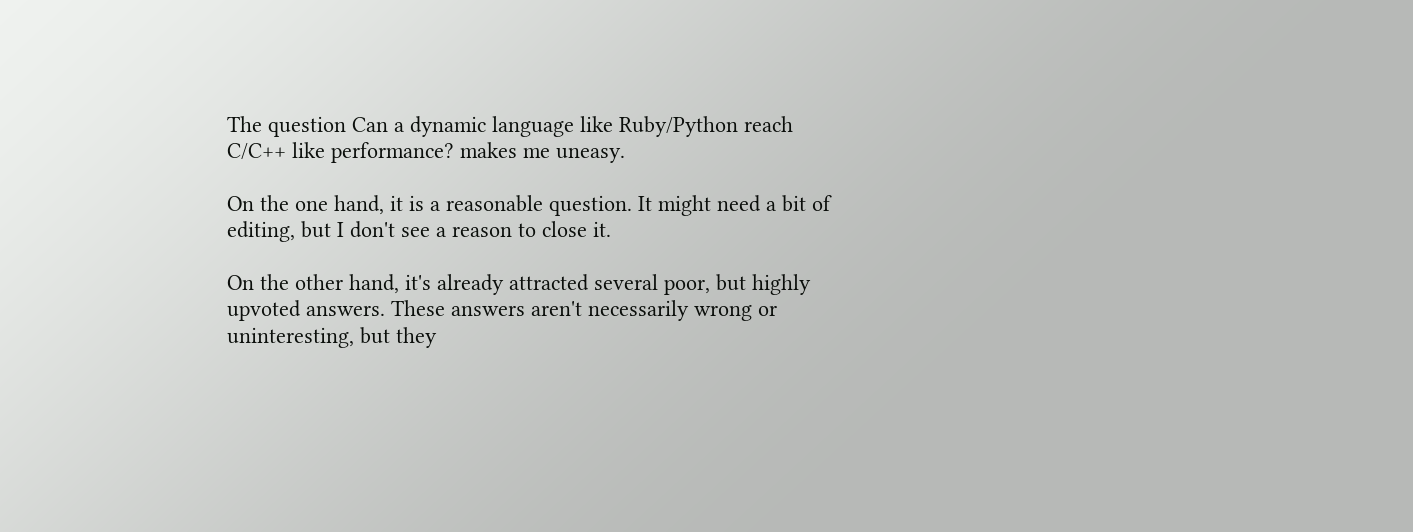The question Can a dynamic language like Ruby/Python reach C/C++ like performance? makes me uneasy.

On the one hand, it is a reasonable question. It might need a bit of editing, but I don't see a reason to close it.

On the other hand, it's already attracted several poor, but highly upvoted answers. These answers aren't necessarily wrong or uninteresting, but they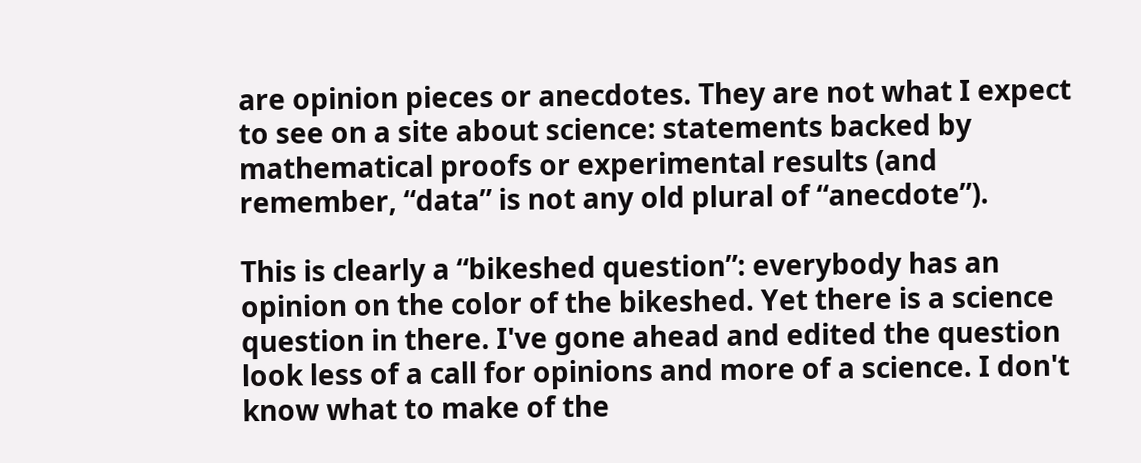are opinion pieces or anecdotes. They are not what I expect to see on a site about science: statements backed by mathematical proofs or experimental results (and remember, “data” is not any old plural of “anecdote”).

This is clearly a “bikeshed question”: everybody has an opinion on the color of the bikeshed. Yet there is a science question in there. I've gone ahead and edited the question look less of a call for opinions and more of a science. I don't know what to make of the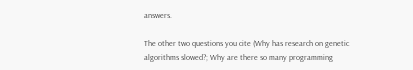answers.

The other two questions you cite (Why has research on genetic algorithms slowed?; Why are there so many programming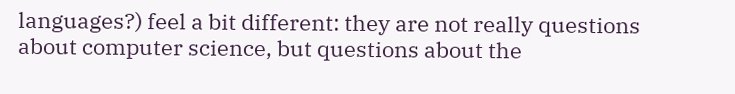languages?) feel a bit different: they are not really questions about computer science, but questions about the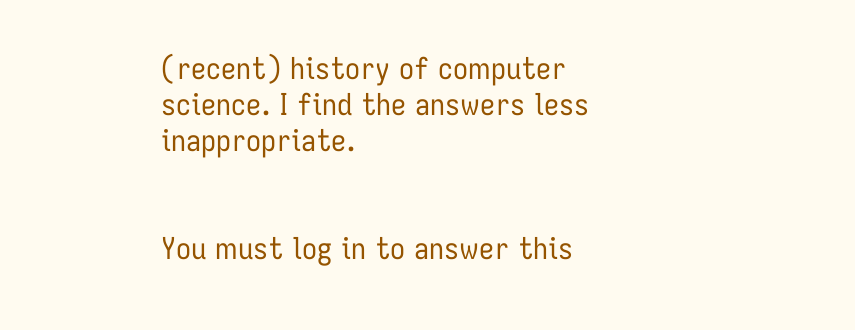(recent) history of computer science. I find the answers less inappropriate.


You must log in to answer this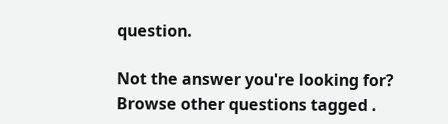question.

Not the answer you're looking for? Browse other questions tagged .